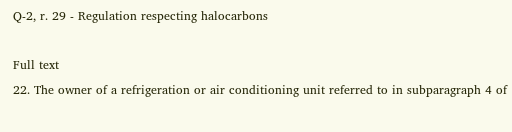Q-2, r. 29 - Regulation respecting halocarbons

Full text
22. The owner of a refrigeration or air conditioning unit referred to in subparagraph 4 of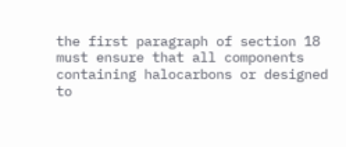the first paragraph of section 18 must ensure that all components containing halocarbons or designed to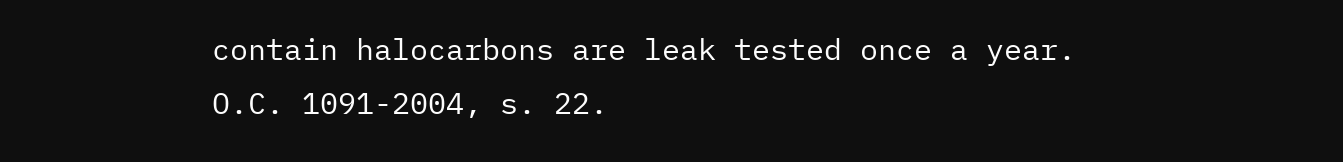contain halocarbons are leak tested once a year.
O.C. 1091-2004, s. 22.